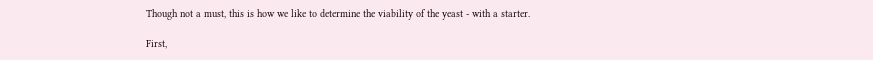Though not a must, this is how we like to determine the viability of the yeast - with a starter.

First,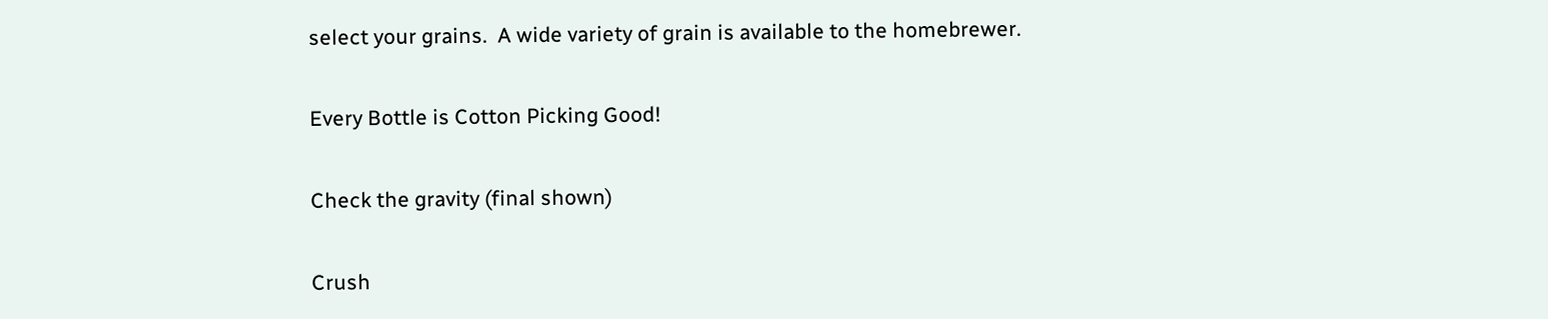select your grains.  A wide variety of grain is available to the homebrewer.

Every Bottle is Cotton Picking Good!

Check the gravity (final shown)

Crush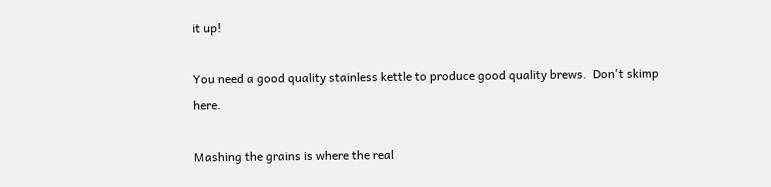it up!

You need a good quality stainless kettle to produce good quality brews.  Don't skimp here.

Mashing the grains is where the real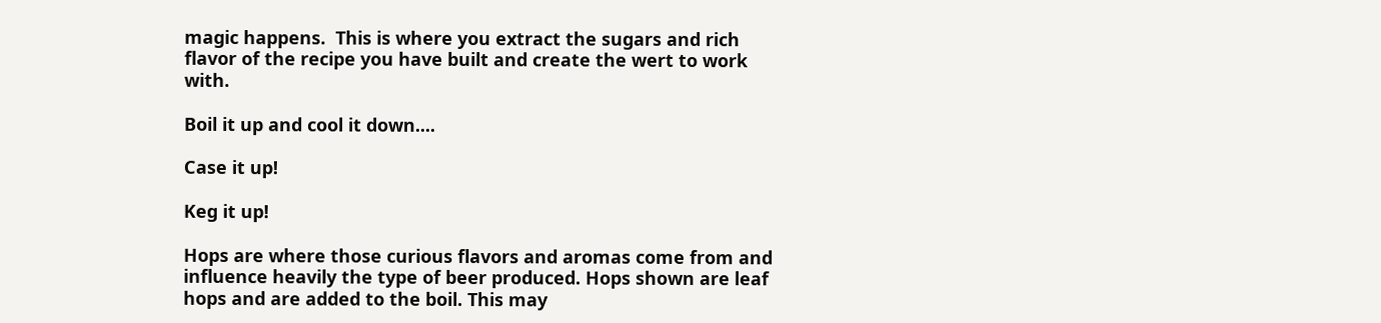magic happens.  This is where you extract the sugars and rich flavor of the recipe you have built and create the wert to work with.

Boil it up and cool it down....

Case it up!

Keg it up!

Hops are where those curious flavors and aromas come from and influence heavily the type of beer produced. Hops shown are leaf hops and are added to the boil. This may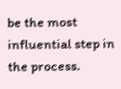be the most influential step in the process.